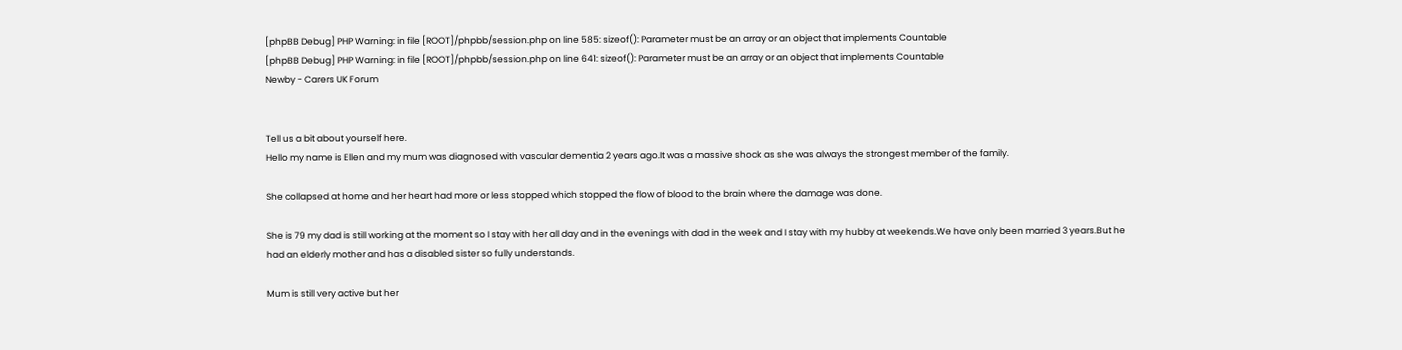[phpBB Debug] PHP Warning: in file [ROOT]/phpbb/session.php on line 585: sizeof(): Parameter must be an array or an object that implements Countable
[phpBB Debug] PHP Warning: in file [ROOT]/phpbb/session.php on line 641: sizeof(): Parameter must be an array or an object that implements Countable
Newby - Carers UK Forum


Tell us a bit about yourself here.
Hello my name is Ellen and my mum was diagnosed with vascular dementia 2 years ago.It was a massive shock as she was always the strongest member of the family.

She collapsed at home and her heart had more or less stopped which stopped the flow of blood to the brain where the damage was done.

She is 79 my dad is still working at the moment so I stay with her all day and in the evenings with dad in the week and I stay with my hubby at weekends.We have only been married 3 years.But he had an elderly mother and has a disabled sister so fully understands.

Mum is still very active but her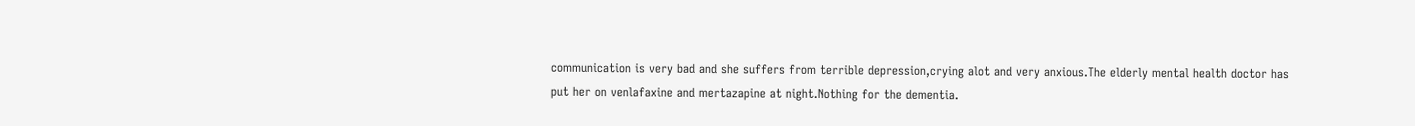communication is very bad and she suffers from terrible depression,crying alot and very anxious.The elderly mental health doctor has put her on venlafaxine and mertazapine at night.Nothing for the dementia.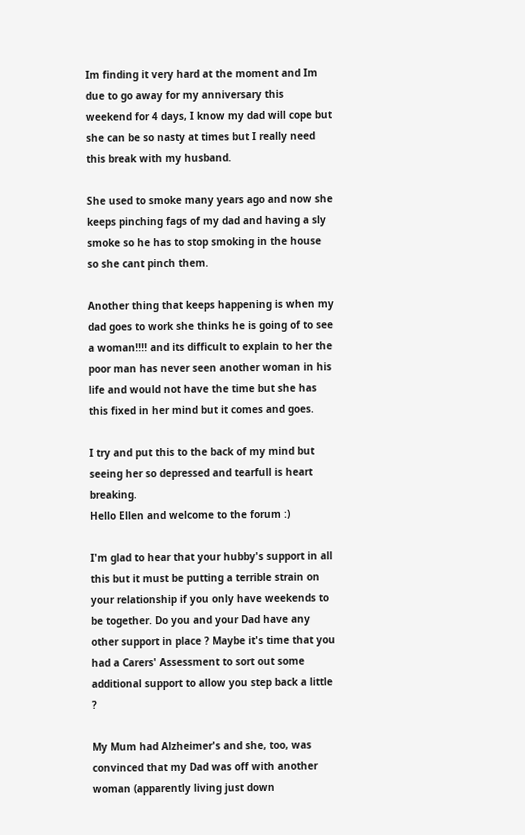Im finding it very hard at the moment and Im due to go away for my anniversary this weekend for 4 days, I know my dad will cope but she can be so nasty at times but I really need this break with my husband.

She used to smoke many years ago and now she keeps pinching fags of my dad and having a sly smoke so he has to stop smoking in the house so she cant pinch them.

Another thing that keeps happening is when my dad goes to work she thinks he is going of to see a woman!!!! and its difficult to explain to her the poor man has never seen another woman in his life and would not have the time but she has this fixed in her mind but it comes and goes.

I try and put this to the back of my mind but seeing her so depressed and tearfull is heart breaking.
Hello Ellen and welcome to the forum :)

I'm glad to hear that your hubby's support in all this but it must be putting a terrible strain on your relationship if you only have weekends to be together. Do you and your Dad have any other support in place ? Maybe it's time that you had a Carers' Assessment to sort out some additional support to allow you step back a little ?

My Mum had Alzheimer's and she, too, was convinced that my Dad was off with another woman (apparently living just down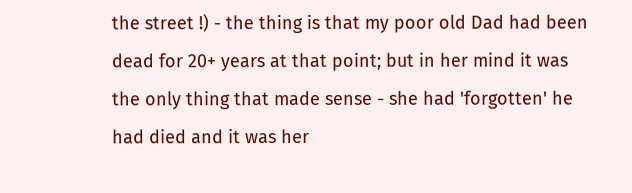the street !) - the thing is that my poor old Dad had been dead for 20+ years at that point; but in her mind it was the only thing that made sense - she had 'forgotten' he had died and it was her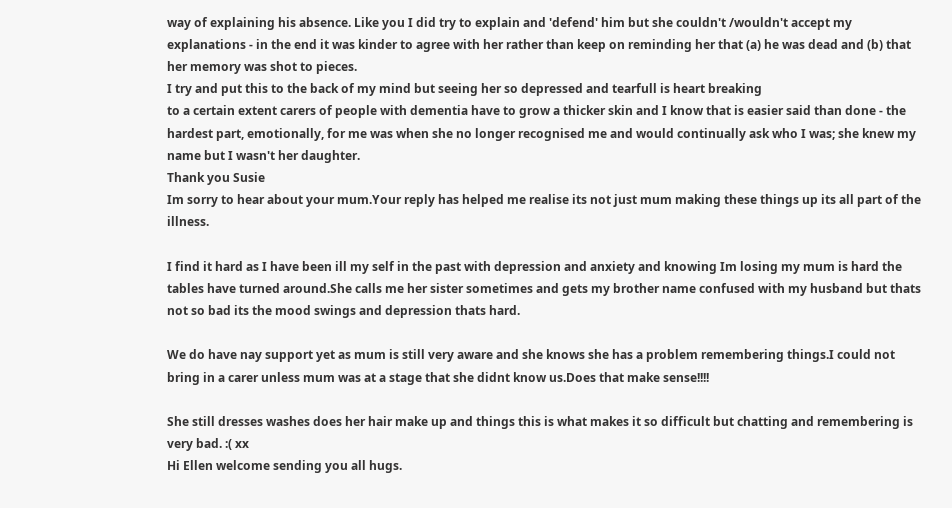way of explaining his absence. Like you I did try to explain and 'defend' him but she couldn't /wouldn't accept my explanations - in the end it was kinder to agree with her rather than keep on reminding her that (a) he was dead and (b) that her memory was shot to pieces.
I try and put this to the back of my mind but seeing her so depressed and tearfull is heart breaking
to a certain extent carers of people with dementia have to grow a thicker skin and I know that is easier said than done - the hardest part, emotionally, for me was when she no longer recognised me and would continually ask who I was; she knew my name but I wasn't her daughter.
Thank you Susie
Im sorry to hear about your mum.Your reply has helped me realise its not just mum making these things up its all part of the illness.

I find it hard as I have been ill my self in the past with depression and anxiety and knowing Im losing my mum is hard the tables have turned around.She calls me her sister sometimes and gets my brother name confused with my husband but thats not so bad its the mood swings and depression thats hard.

We do have nay support yet as mum is still very aware and she knows she has a problem remembering things.I could not bring in a carer unless mum was at a stage that she didnt know us.Does that make sense!!!!

She still dresses washes does her hair make up and things this is what makes it so difficult but chatting and remembering is very bad. :( xx
Hi Ellen welcome sending you all hugs.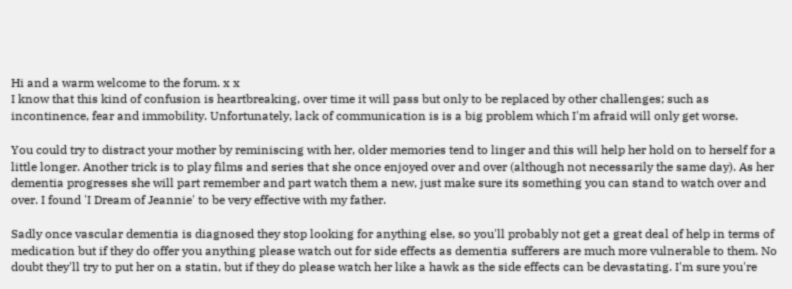Hi and a warm welcome to the forum. x x
I know that this kind of confusion is heartbreaking, over time it will pass but only to be replaced by other challenges; such as incontinence, fear and immobility. Unfortunately, lack of communication is is a big problem which I'm afraid will only get worse.

You could try to distract your mother by reminiscing with her, older memories tend to linger and this will help her hold on to herself for a little longer. Another trick is to play films and series that she once enjoyed over and over (although not necessarily the same day). As her dementia progresses she will part remember and part watch them a new, just make sure its something you can stand to watch over and over. I found 'I Dream of Jeannie' to be very effective with my father.

Sadly once vascular dementia is diagnosed they stop looking for anything else, so you'll probably not get a great deal of help in terms of medication but if they do offer you anything please watch out for side effects as dementia sufferers are much more vulnerable to them. No doubt they'll try to put her on a statin, but if they do please watch her like a hawk as the side effects can be devastating. I'm sure you're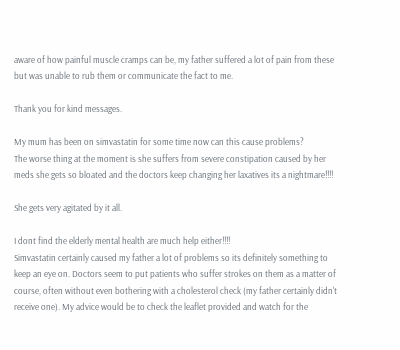aware of how painful muscle cramps can be, my father suffered a lot of pain from these but was unable to rub them or communicate the fact to me.

Thank you for kind messages.

My mum has been on simvastatin for some time now can this cause problems?
The worse thing at the moment is she suffers from severe constipation caused by her meds she gets so bloated and the doctors keep changing her laxatives its a nightmare!!!!

She gets very agitated by it all.

I dont find the elderly mental health are much help either!!!!
Simvastatin certainly caused my father a lot of problems so its definitely something to keep an eye on. Doctors seem to put patients who suffer strokes on them as a matter of course, often without even bothering with a cholesterol check (my father certainly didn't receive one). My advice would be to check the leaflet provided and watch for the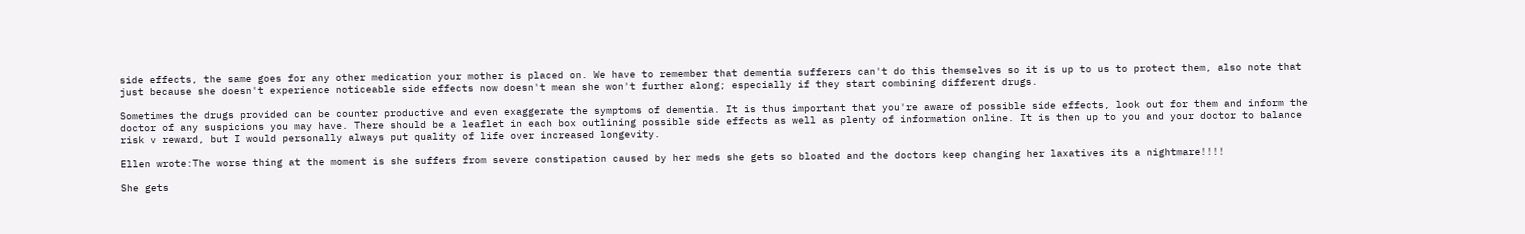side effects, the same goes for any other medication your mother is placed on. We have to remember that dementia sufferers can't do this themselves so it is up to us to protect them, also note that just because she doesn't experience noticeable side effects now doesn't mean she won't further along; especially if they start combining different drugs.

Sometimes the drugs provided can be counter productive and even exaggerate the symptoms of dementia. It is thus important that you're aware of possible side effects, look out for them and inform the doctor of any suspicions you may have. There should be a leaflet in each box outlining possible side effects as well as plenty of information online. It is then up to you and your doctor to balance risk v reward, but I would personally always put quality of life over increased longevity.

Ellen wrote:The worse thing at the moment is she suffers from severe constipation caused by her meds she gets so bloated and the doctors keep changing her laxatives its a nightmare!!!!

She gets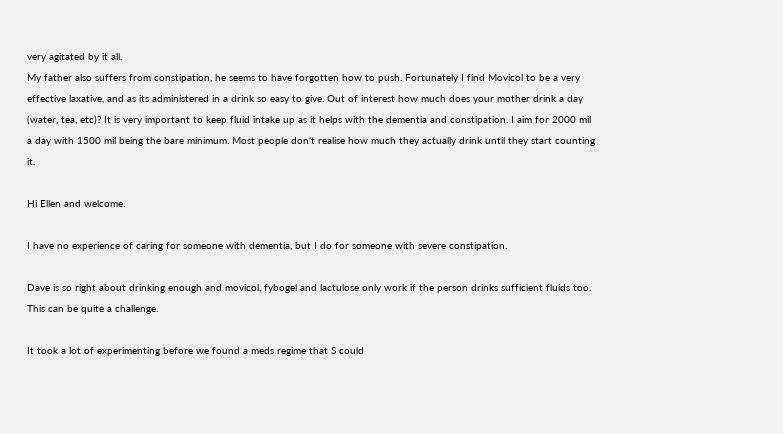very agitated by it all.
My father also suffers from constipation, he seems to have forgotten how to push. Fortunately I find Movicol to be a very effective laxative, and as its administered in a drink so easy to give. Out of interest how much does your mother drink a day (water, tea, etc)? It is very important to keep fluid intake up as it helps with the dementia and constipation. I aim for 2000 mil a day with 1500 mil being the bare minimum. Most people don't realise how much they actually drink until they start counting it.

Hi Ellen and welcome.

I have no experience of caring for someone with dementia, but I do for someone with severe constipation.

Dave is so right about drinking enough and movicol, fybogel and lactulose only work if the person drinks sufficient fluids too. This can be quite a challenge.

It took a lot of experimenting before we found a meds regime that S could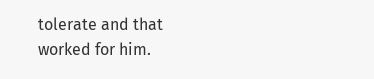tolerate and that worked for him.